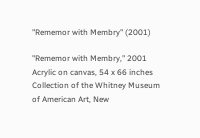"Rememor with Membry" (2001)

"Rememor with Membry," 2001
Acrylic on canvas, 54 x 66 inches
Collection of the Whitney Museum of American Art, New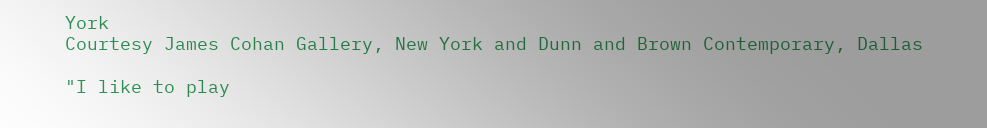York
Courtesy James Cohan Gallery, New York and Dunn and Brown Contemporary, Dallas

"I like to play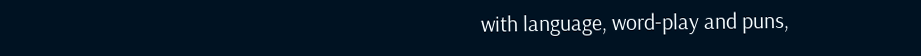with language, word-play and puns,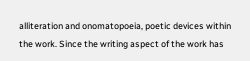alliteration and onomatopoeia, poetic devices within the work. Since the writing aspect of the work has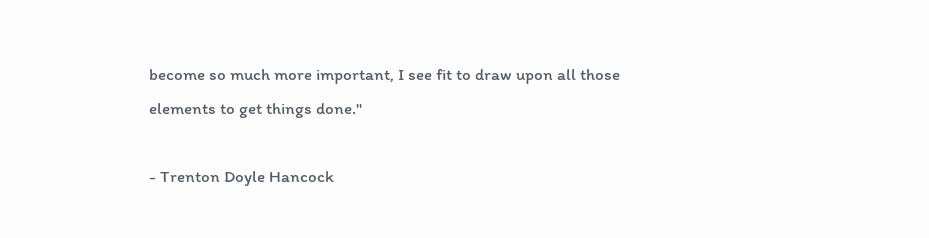become so much more important, I see fit to draw upon all those elements to get things done."

- Trenton Doyle Hancock